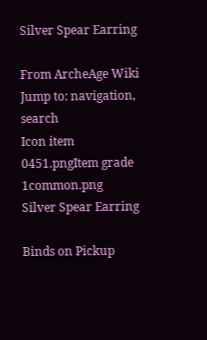Silver Spear Earring

From ArcheAge Wiki
Jump to: navigation, search
Icon item 0451.pngItem grade 1common.png
Silver Spear Earring

Binds on Pickup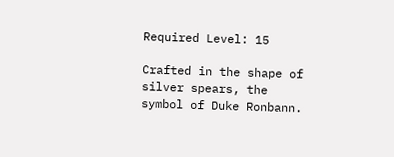Required Level: 15

Crafted in the shape of silver spears, the symbol of Duke Ronbann.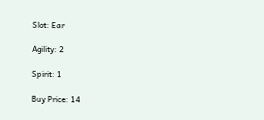Slot: Ear

Agility: 2

Spirit: 1

Buy Price: 14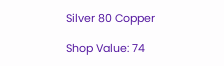Silver 80 Copper

Shop Value: 74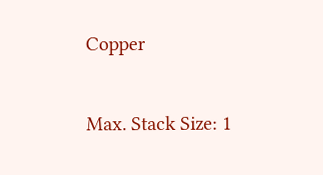Copper

Max. Stack Size: 1